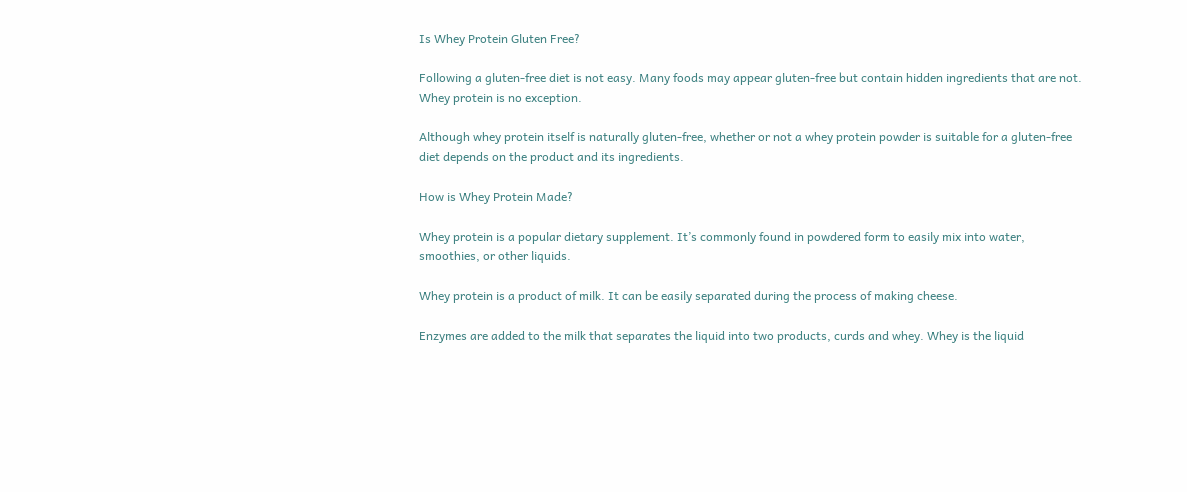Is Whey Protein Gluten Free?

Following a gluten-free diet is not easy. Many foods may appear gluten-free but contain hidden ingredients that are not. Whey protein is no exception.

Although whey protein itself is naturally gluten-free, whether or not a whey protein powder is suitable for a gluten-free diet depends on the product and its ingredients.

How is Whey Protein Made?

Whey protein is a popular dietary supplement. It’s commonly found in powdered form to easily mix into water, smoothies, or other liquids.

Whey protein is a product of milk. It can be easily separated during the process of making cheese.

Enzymes are added to the milk that separates the liquid into two products, curds and whey. Whey is the liquid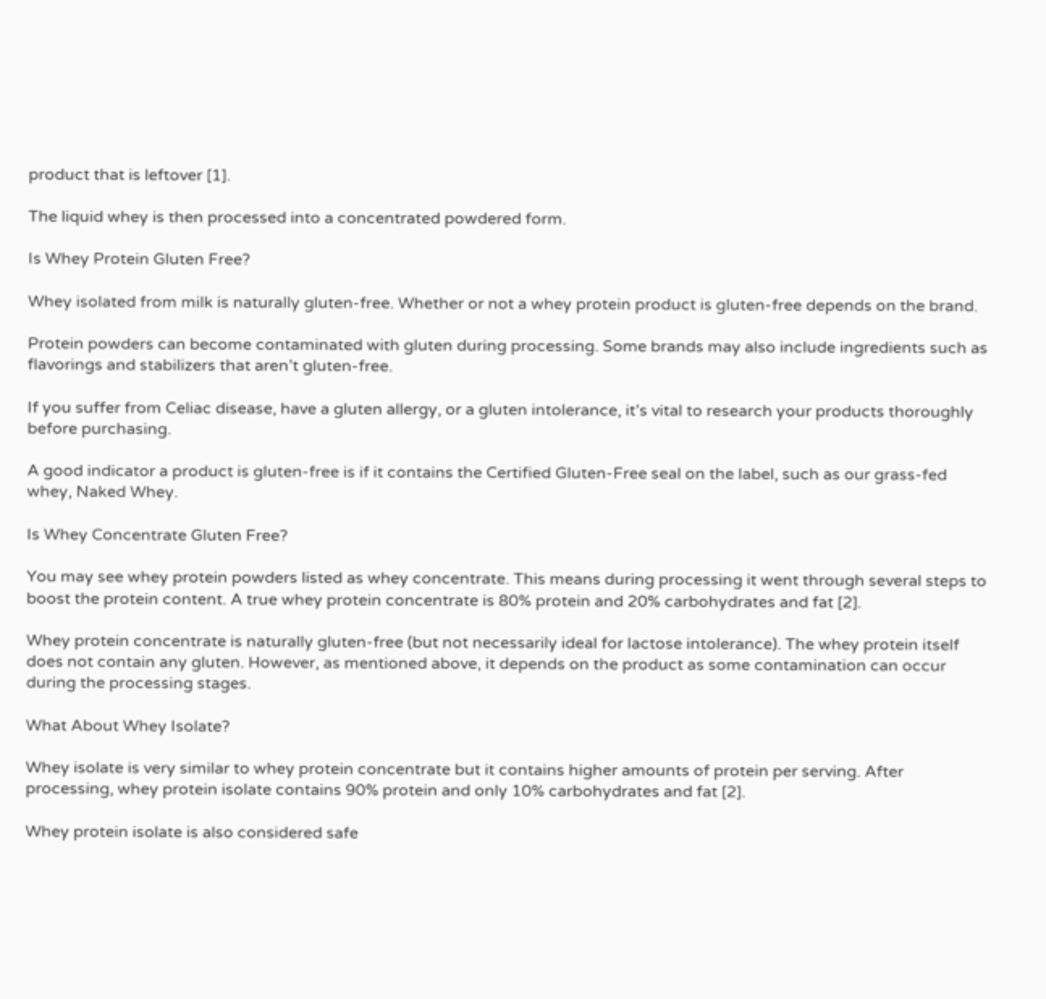product that is leftover [1].

The liquid whey is then processed into a concentrated powdered form.

Is Whey Protein Gluten Free?

Whey isolated from milk is naturally gluten-free. Whether or not a whey protein product is gluten-free depends on the brand.

Protein powders can become contaminated with gluten during processing. Some brands may also include ingredients such as flavorings and stabilizers that aren’t gluten-free.

If you suffer from Celiac disease, have a gluten allergy, or a gluten intolerance, it’s vital to research your products thoroughly before purchasing.

A good indicator a product is gluten-free is if it contains the Certified Gluten-Free seal on the label, such as our grass-fed whey, Naked Whey.

Is Whey Concentrate Gluten Free?

You may see whey protein powders listed as whey concentrate. This means during processing it went through several steps to boost the protein content. A true whey protein concentrate is 80% protein and 20% carbohydrates and fat [2].

Whey protein concentrate is naturally gluten-free (but not necessarily ideal for lactose intolerance). The whey protein itself does not contain any gluten. However, as mentioned above, it depends on the product as some contamination can occur during the processing stages.

What About Whey Isolate?

Whey isolate is very similar to whey protein concentrate but it contains higher amounts of protein per serving. After processing, whey protein isolate contains 90% protein and only 10% carbohydrates and fat [2].

Whey protein isolate is also considered safe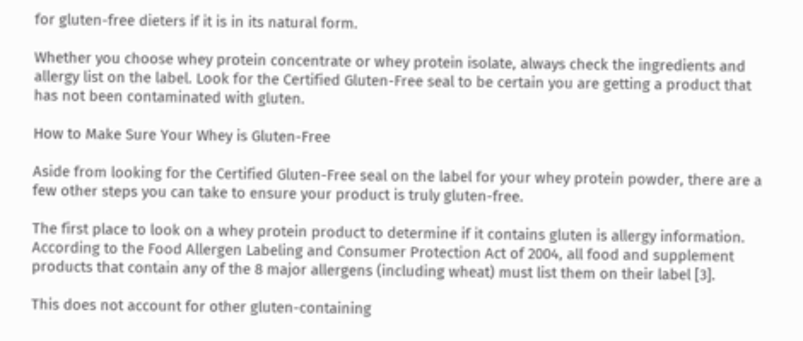for gluten-free dieters if it is in its natural form.

Whether you choose whey protein concentrate or whey protein isolate, always check the ingredients and allergy list on the label. Look for the Certified Gluten-Free seal to be certain you are getting a product that has not been contaminated with gluten.

How to Make Sure Your Whey is Gluten-Free

Aside from looking for the Certified Gluten-Free seal on the label for your whey protein powder, there are a few other steps you can take to ensure your product is truly gluten-free.

The first place to look on a whey protein product to determine if it contains gluten is allergy information. According to the Food Allergen Labeling and Consumer Protection Act of 2004, all food and supplement products that contain any of the 8 major allergens (including wheat) must list them on their label [3].

This does not account for other gluten-containing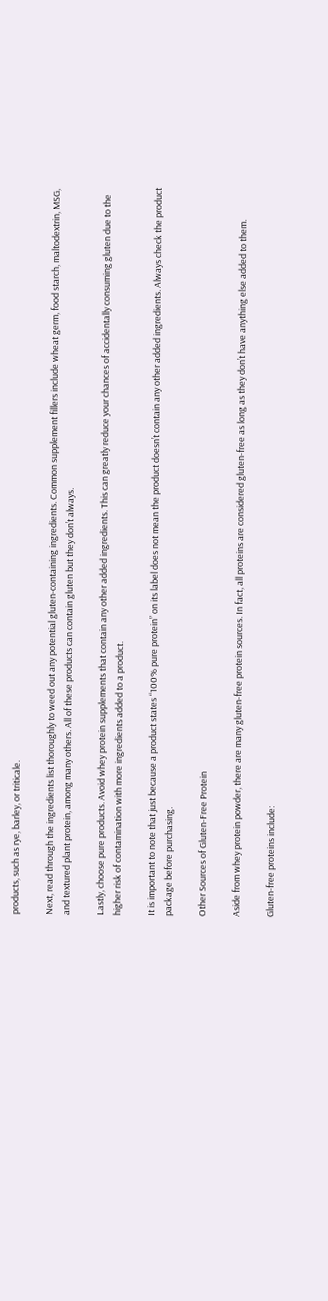products, such as rye, barley, or triticale.

Next, read through the ingredients list thoroughly to weed out any potential gluten-containing ingredients. Common supplement fillers include wheat germ, food starch, maltodextrin, MSG, and textured plant protein, among many others. All of these products can contain gluten but they don’t always.

Lastly, choose pure products. Avoid whey protein supplements that contain any other added ingredients. This can greatly reduce your chances of accidentally consuming gluten due to the higher risk of contamination with more ingredients added to a product.

It is important to note that just because a product states “100% pure protein” on its label does not mean the product doesn’t contain any other added ingredients. Always check the product package before purchasing.

Other Sources of Gluten-Free Protein

Aside from whey protein powder, there are many gluten-free protein sources. In fact, all proteins are considered gluten-free as long as they don’t have anything else added to them.

Gluten-free proteins include: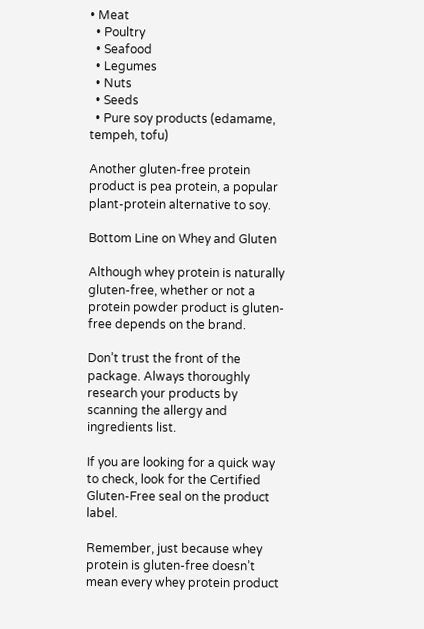• Meat
  • Poultry
  • Seafood
  • Legumes
  • Nuts
  • Seeds
  • Pure soy products (edamame, tempeh, tofu)

Another gluten-free protein product is pea protein, a popular plant-protein alternative to soy.

Bottom Line on Whey and Gluten

Although whey protein is naturally gluten-free, whether or not a protein powder product is gluten-free depends on the brand.

Don’t trust the front of the package. Always thoroughly research your products by scanning the allergy and ingredients list.

If you are looking for a quick way to check, look for the Certified Gluten-Free seal on the product label.

Remember, just because whey protein is gluten-free doesn’t mean every whey protein product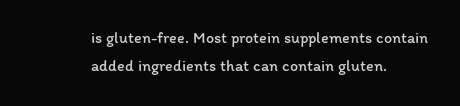is gluten-free. Most protein supplements contain added ingredients that can contain gluten.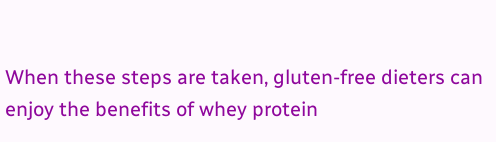When these steps are taken, gluten-free dieters can enjoy the benefits of whey protein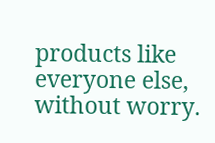products like everyone else, without worry.